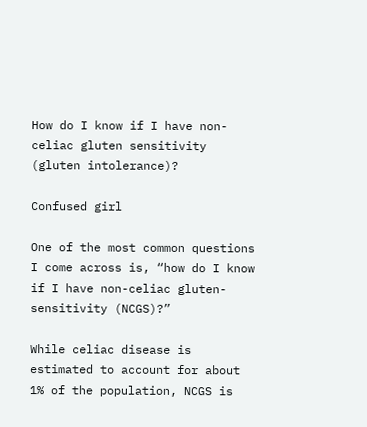How do I know if I have non-celiac gluten sensitivity (gluten intolerance)?

Confused girl

One of the most common questions I come across is, “how do I know if I have non-celiac gluten-sensitivity (NCGS)?”

While celiac disease is estimated to account for about 1% of the population, NCGS is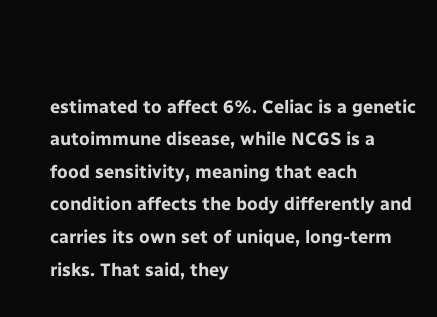estimated to affect 6%. Celiac is a genetic autoimmune disease, while NCGS is a food sensitivity, meaning that each condition affects the body differently and carries its own set of unique, long-term risks. That said, they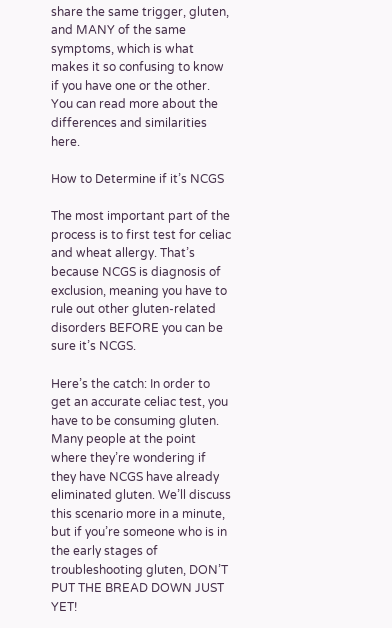share the same trigger, gluten, and MANY of the same symptoms, which is what makes it so confusing to know if you have one or the other. You can read more about the differences and similarities here.

How to Determine if it’s NCGS

The most important part of the process is to first test for celiac and wheat allergy. That’s because NCGS is diagnosis of exclusion, meaning you have to rule out other gluten-related disorders BEFORE you can be sure it’s NCGS.

Here’s the catch: In order to get an accurate celiac test, you have to be consuming gluten. Many people at the point where they’re wondering if they have NCGS have already eliminated gluten. We’ll discuss this scenario more in a minute, but if you’re someone who is in the early stages of troubleshooting gluten, DON’T PUT THE BREAD DOWN JUST YET!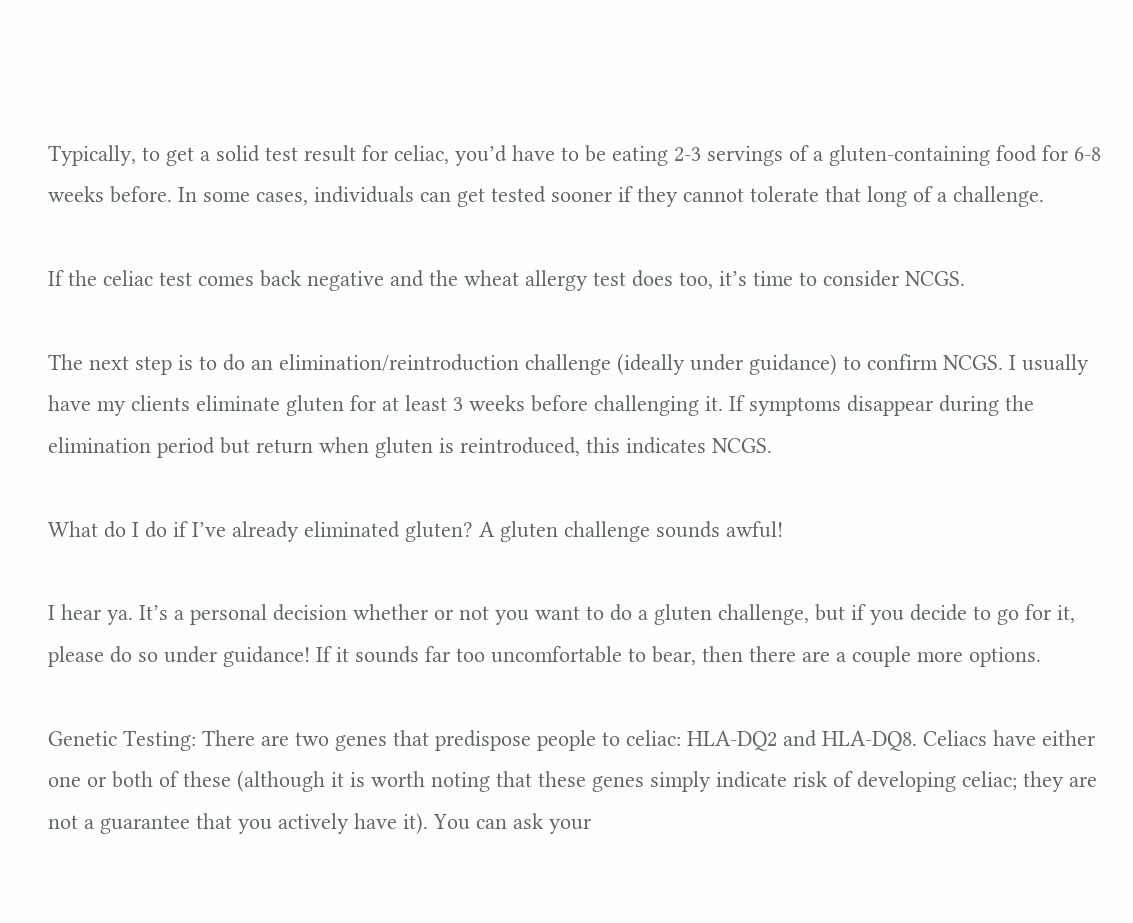Typically, to get a solid test result for celiac, you’d have to be eating 2-3 servings of a gluten-containing food for 6-8 weeks before. In some cases, individuals can get tested sooner if they cannot tolerate that long of a challenge.

If the celiac test comes back negative and the wheat allergy test does too, it’s time to consider NCGS.

The next step is to do an elimination/reintroduction challenge (ideally under guidance) to confirm NCGS. I usually have my clients eliminate gluten for at least 3 weeks before challenging it. If symptoms disappear during the elimination period but return when gluten is reintroduced, this indicates NCGS.

What do I do if I’ve already eliminated gluten? A gluten challenge sounds awful!

I hear ya. It’s a personal decision whether or not you want to do a gluten challenge, but if you decide to go for it, please do so under guidance! If it sounds far too uncomfortable to bear, then there are a couple more options.

Genetic Testing: There are two genes that predispose people to celiac: HLA-DQ2 and HLA-DQ8. Celiacs have either one or both of these (although it is worth noting that these genes simply indicate risk of developing celiac; they are not a guarantee that you actively have it). You can ask your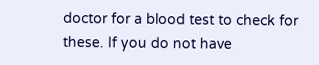doctor for a blood test to check for these. If you do not have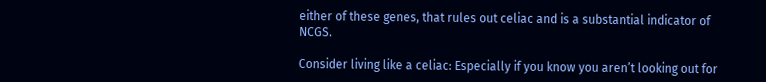either of these genes, that rules out celiac and is a substantial indicator of NCGS.

Consider living like a celiac: Especially if you know you aren’t looking out for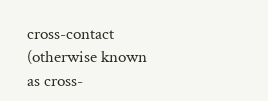cross-contact (otherwise known as cross-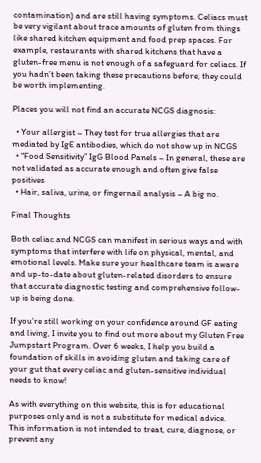contamination) and are still having symptoms. Celiacs must be very vigilant about trace amounts of gluten from things like shared kitchen equipment and food prep spaces. For example, restaurants with shared kitchens that have a gluten-free menu is not enough of a safeguard for celiacs. If you hadn’t been taking these precautions before, they could be worth implementing.

Places you will not find an accurate NCGS diagnosis:

  • Your allergist – They test for true allergies that are mediated by IgE antibodies, which do not show up in NCGS
  • “Food Sensitivity” IgG Blood Panels – In general, these are not validated as accurate enough and often give false positives
  • Hair, saliva, urine, or fingernail analysis – A big no.

Final Thoughts

Both celiac and NCGS can manifest in serious ways and with symptoms that interfere with life on physical, mental, and emotional levels. Make sure your healthcare team is aware and up-to-date about gluten-related disorders to ensure that accurate diagnostic testing and comprehensive follow-up is being done.

If you’re still working on your confidence around GF eating and living, I invite you to find out more about my Gluten Free Jumpstart Program. Over 6 weeks, I help you build a foundation of skills in avoiding gluten and taking care of your gut that every celiac and gluten-sensitive individual needs to know!

As with everything on this website, this is for educational purposes only and is not a substitute for medical advice. This information is not intended to treat, cure, diagnose, or prevent any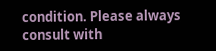condition. Please always consult with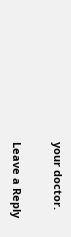your doctor.

Leave a Reply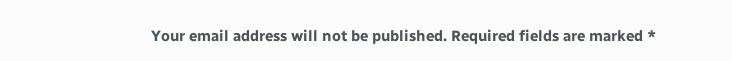Your email address will not be published. Required fields are marked *